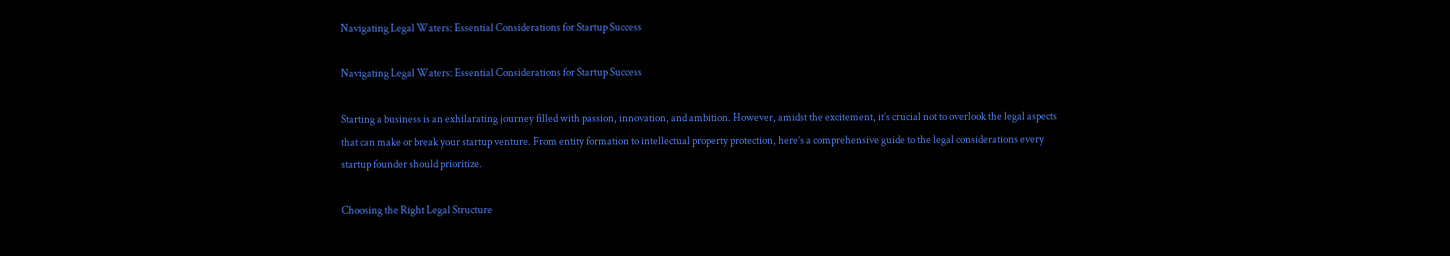Navigating Legal Waters: Essential Considerations for Startup Success

Navigating Legal Waters: Essential Considerations for Startup Success

Starting a business is an exhilarating journey filled with passion, innovation, and ambition. However, amidst the excitement, it’s crucial not to overlook the legal aspects that can make or break your startup venture. From entity formation to intellectual property protection, here’s a comprehensive guide to the legal considerations every startup founder should prioritize.

Choosing the Right Legal Structure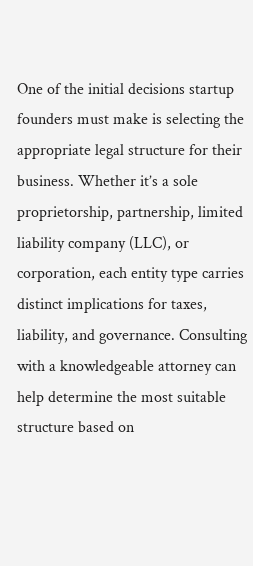One of the initial decisions startup founders must make is selecting the appropriate legal structure for their business. Whether it’s a sole proprietorship, partnership, limited liability company (LLC), or corporation, each entity type carries distinct implications for taxes, liability, and governance. Consulting with a knowledgeable attorney can help determine the most suitable structure based on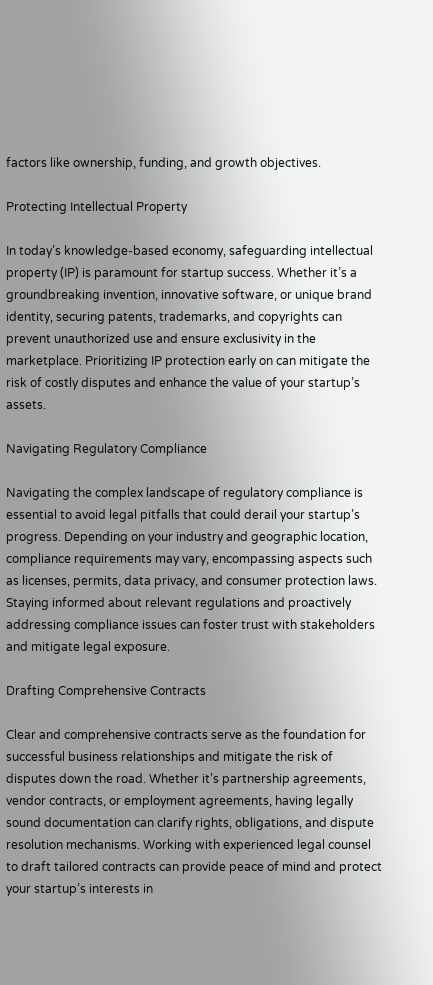factors like ownership, funding, and growth objectives.

Protecting Intellectual Property

In today’s knowledge-based economy, safeguarding intellectual property (IP) is paramount for startup success. Whether it’s a groundbreaking invention, innovative software, or unique brand identity, securing patents, trademarks, and copyrights can prevent unauthorized use and ensure exclusivity in the marketplace. Prioritizing IP protection early on can mitigate the risk of costly disputes and enhance the value of your startup’s assets.

Navigating Regulatory Compliance

Navigating the complex landscape of regulatory compliance is essential to avoid legal pitfalls that could derail your startup’s progress. Depending on your industry and geographic location, compliance requirements may vary, encompassing aspects such as licenses, permits, data privacy, and consumer protection laws. Staying informed about relevant regulations and proactively addressing compliance issues can foster trust with stakeholders and mitigate legal exposure.

Drafting Comprehensive Contracts

Clear and comprehensive contracts serve as the foundation for successful business relationships and mitigate the risk of disputes down the road. Whether it’s partnership agreements, vendor contracts, or employment agreements, having legally sound documentation can clarify rights, obligations, and dispute resolution mechanisms. Working with experienced legal counsel to draft tailored contracts can provide peace of mind and protect your startup’s interests in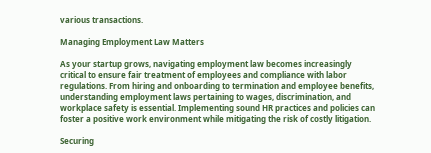various transactions.

Managing Employment Law Matters

As your startup grows, navigating employment law becomes increasingly critical to ensure fair treatment of employees and compliance with labor regulations. From hiring and onboarding to termination and employee benefits, understanding employment laws pertaining to wages, discrimination, and workplace safety is essential. Implementing sound HR practices and policies can foster a positive work environment while mitigating the risk of costly litigation.

Securing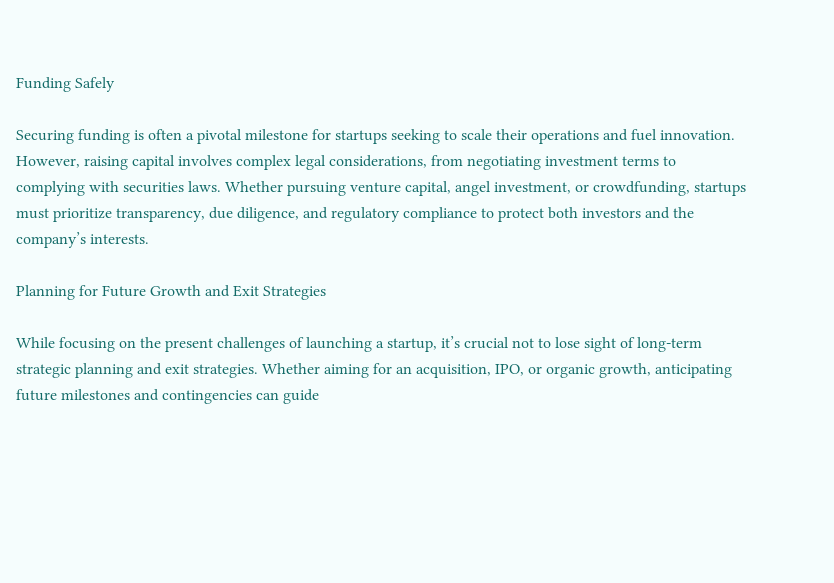Funding Safely

Securing funding is often a pivotal milestone for startups seeking to scale their operations and fuel innovation. However, raising capital involves complex legal considerations, from negotiating investment terms to complying with securities laws. Whether pursuing venture capital, angel investment, or crowdfunding, startups must prioritize transparency, due diligence, and regulatory compliance to protect both investors and the company’s interests.

Planning for Future Growth and Exit Strategies

While focusing on the present challenges of launching a startup, it’s crucial not to lose sight of long-term strategic planning and exit strategies. Whether aiming for an acquisition, IPO, or organic growth, anticipating future milestones and contingencies can guide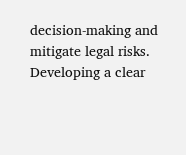decision-making and mitigate legal risks. Developing a clear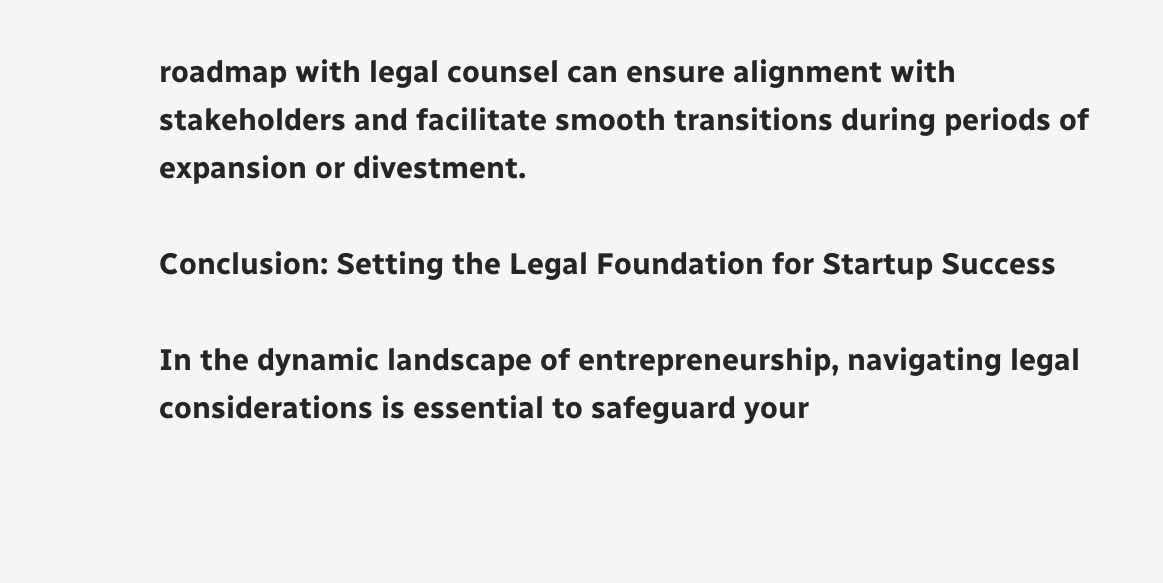roadmap with legal counsel can ensure alignment with stakeholders and facilitate smooth transitions during periods of expansion or divestment.

Conclusion: Setting the Legal Foundation for Startup Success

In the dynamic landscape of entrepreneurship, navigating legal considerations is essential to safeguard your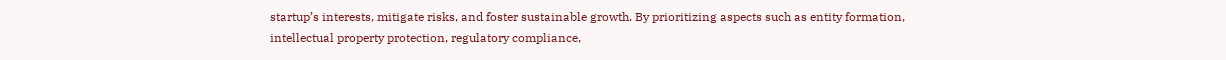startup’s interests, mitigate risks, and foster sustainable growth. By prioritizing aspects such as entity formation, intellectual property protection, regulatory compliance,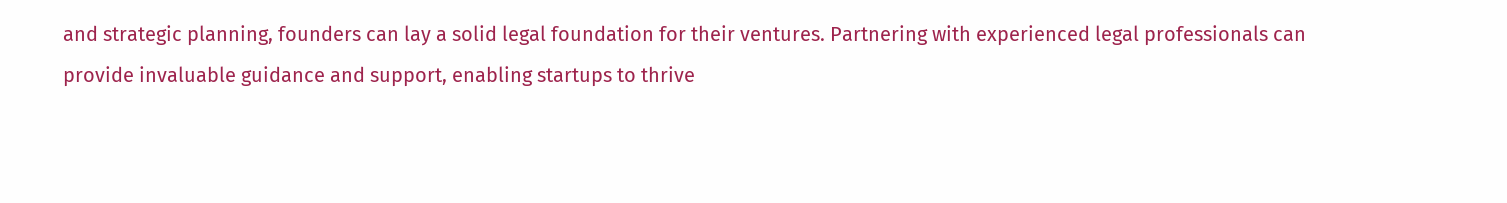and strategic planning, founders can lay a solid legal foundation for their ventures. Partnering with experienced legal professionals can provide invaluable guidance and support, enabling startups to thrive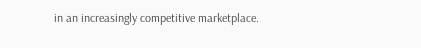in an increasingly competitive marketplace.